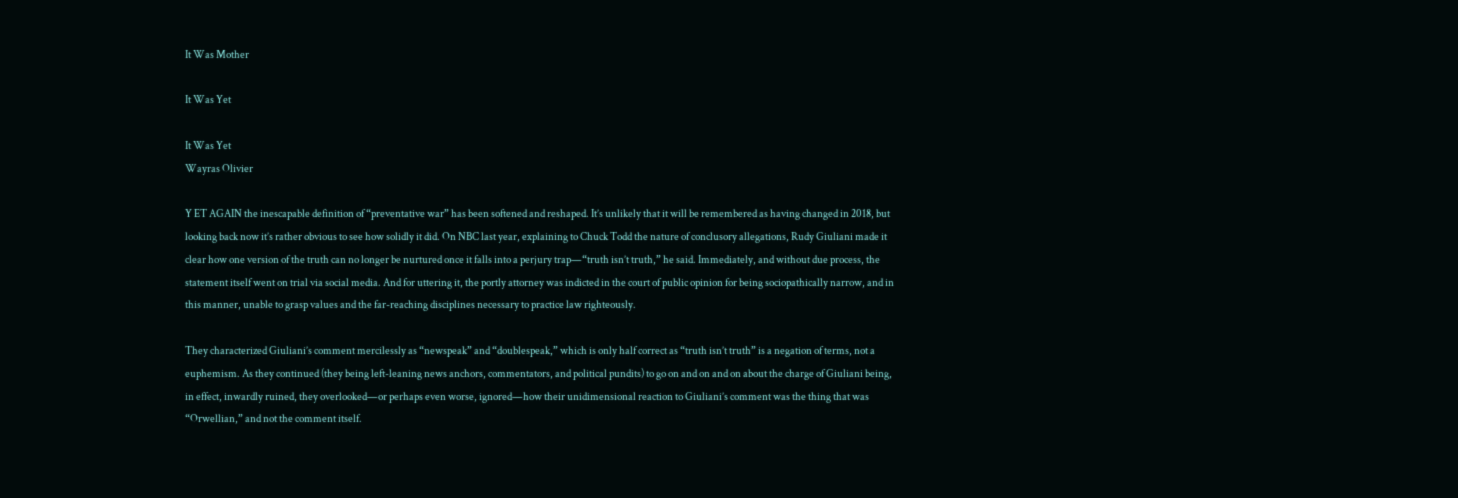It Was Mother

It Was Yet

It Was Yet
Wayras Olivier

Y ET AGAIN the inescapable definition of “preventative war” has been softened and reshaped. It’s unlikely that it will be remembered as having changed in 2018, but looking back now it’s rather obvious to see how solidly it did. On NBC last year, explaining to Chuck Todd the nature of conclusory allegations, Rudy Giuliani made it clear how one version of the truth can no longer be nurtured once it falls into a perjury trap—“truth isn’t truth,” he said. Immediately, and without due process, the statement itself went on trial via social media. And for uttering it, the portly attorney was indicted in the court of public opinion for being sociopathically narrow, and in this manner, unable to grasp values and the far-reaching disciplines necessary to practice law righteously.

They characterized Giuliani’s comment mercilessly as “newspeak” and “doublespeak,” which is only half correct as “truth isn’t truth” is a negation of terms, not a euphemism. As they continued (they being left-leaning news anchors, commentators, and political pundits) to go on and on and on about the charge of Giuliani being, in effect, inwardly ruined, they overlooked—or perhaps even worse, ignored—how their unidimensional reaction to Giuliani’s comment was the thing that was “Orwellian,” and not the comment itself.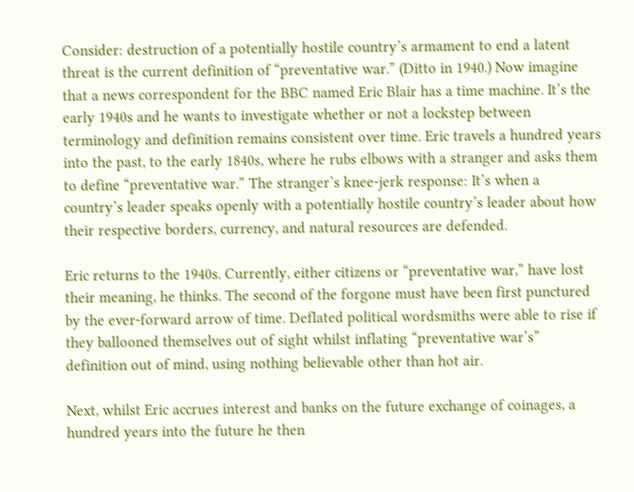Consider: destruction of a potentially hostile country’s armament to end a latent threat is the current definition of “preventative war.” (Ditto in 1940.) Now imagine that a news correspondent for the BBC named Eric Blair has a time machine. It’s the early 1940s and he wants to investigate whether or not a lockstep between terminology and definition remains consistent over time. Eric travels a hundred years into the past, to the early 1840s, where he rubs elbows with a stranger and asks them to define “preventative war.” The stranger’s knee-jerk response: It’s when a country’s leader speaks openly with a potentially hostile country’s leader about how their respective borders, currency, and natural resources are defended.

Eric returns to the 1940s. Currently, either citizens or “preventative war,” have lost their meaning, he thinks. The second of the forgone must have been first punctured by the ever-forward arrow of time. Deflated political wordsmiths were able to rise if they ballooned themselves out of sight whilst inflating “preventative war’s” definition out of mind, using nothing believable other than hot air.

Next, whilst Eric accrues interest and banks on the future exchange of coinages, a hundred years into the future he then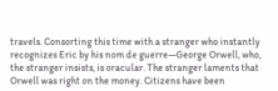travels. Consorting this time with a stranger who instantly recognizes Eric by his nom de guerre—George Orwell, who, the stranger insists, is oracular. The stranger laments that Orwell was right on the money. Citizens have been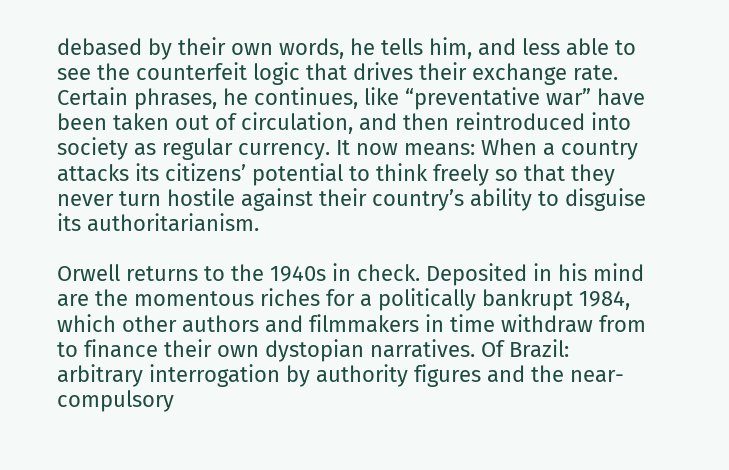debased by their own words, he tells him, and less able to see the counterfeit logic that drives their exchange rate. Certain phrases, he continues, like “preventative war” have been taken out of circulation, and then reintroduced into society as regular currency. It now means: When a country attacks its citizens’ potential to think freely so that they never turn hostile against their country’s ability to disguise its authoritarianism.

Orwell returns to the 1940s in check. Deposited in his mind are the momentous riches for a politically bankrupt 1984, which other authors and filmmakers in time withdraw from to finance their own dystopian narratives. Of Brazil: arbitrary interrogation by authority figures and the near-compulsory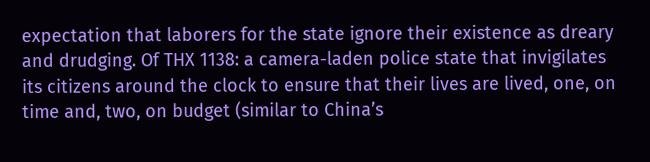expectation that laborers for the state ignore their existence as dreary and drudging. Of THX 1138: a camera-laden police state that invigilates its citizens around the clock to ensure that their lives are lived, one, on time and, two, on budget (similar to China’s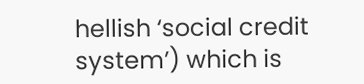hellish ‘social credit system’) which is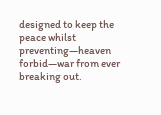designed to keep the peace whilst preventing—heaven forbid—war from ever breaking out.